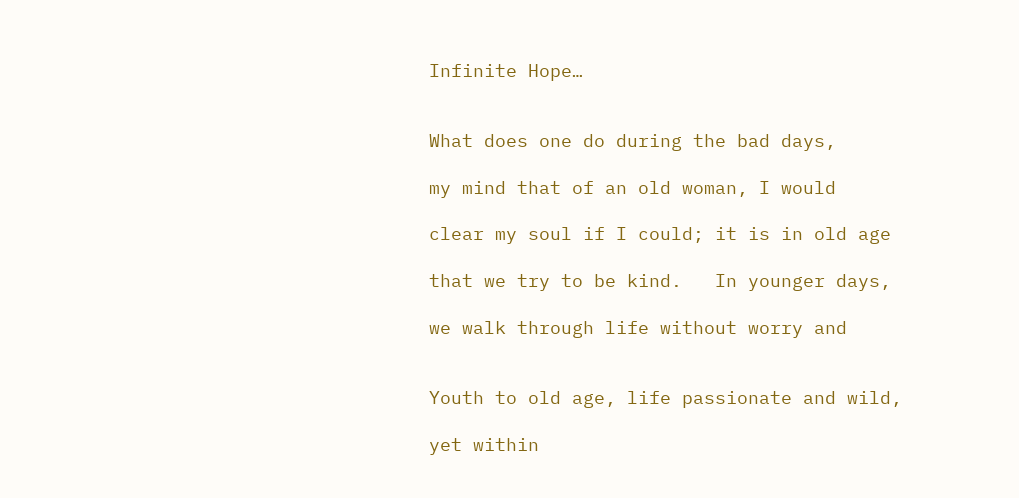Infinite Hope…


What does one do during the bad days,

my mind that of an old woman, I would

clear my soul if I could; it is in old age

that we try to be kind.   In younger days,

we walk through life without worry and


Youth to old age, life passionate and wild,

yet within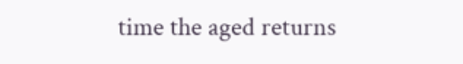time the aged returns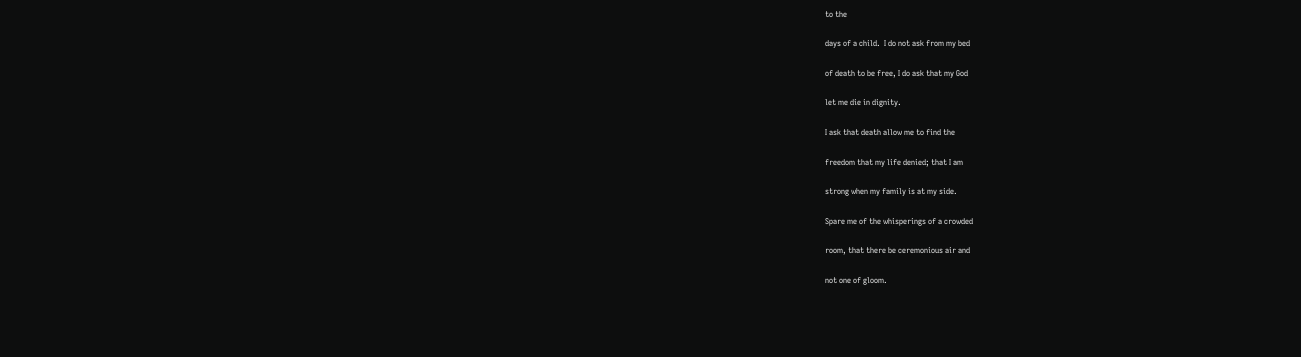to the

days of a child.  I do not ask from my bed

of death to be free, I do ask that my God

let me die in dignity.

I ask that death allow me to find the

freedom that my life denied; that I am

strong when my family is at my side.

Spare me of the whisperings of a crowded

room, that there be ceremonious air and

not one of gloom.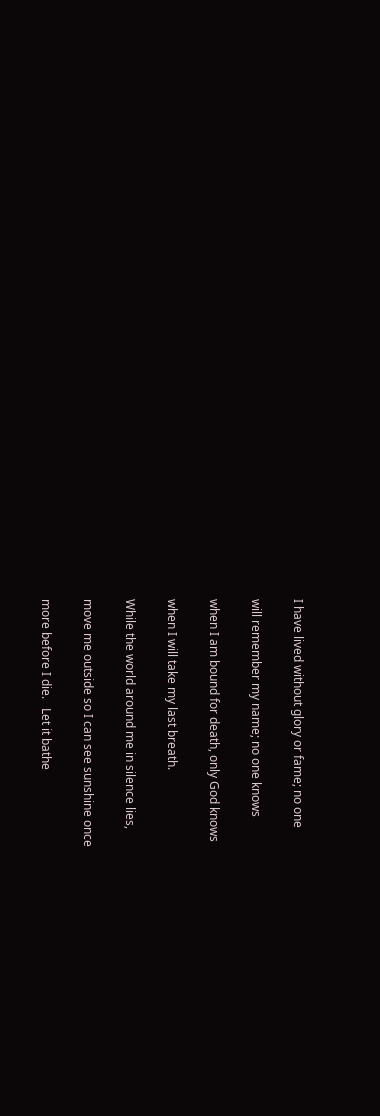I have lived without glory or fame; no one

will remember my name; no one knows

when I am bound for death, only God knows

when I will take my last breath.

While the world around me in silence lies,

move me outside so I can see sunshine once

more before I die.   Let it bathe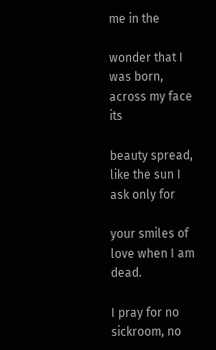me in the

wonder that I was born, across my face its

beauty spread, like the sun I ask only for

your smiles of love when I am dead.

I pray for no sickroom, no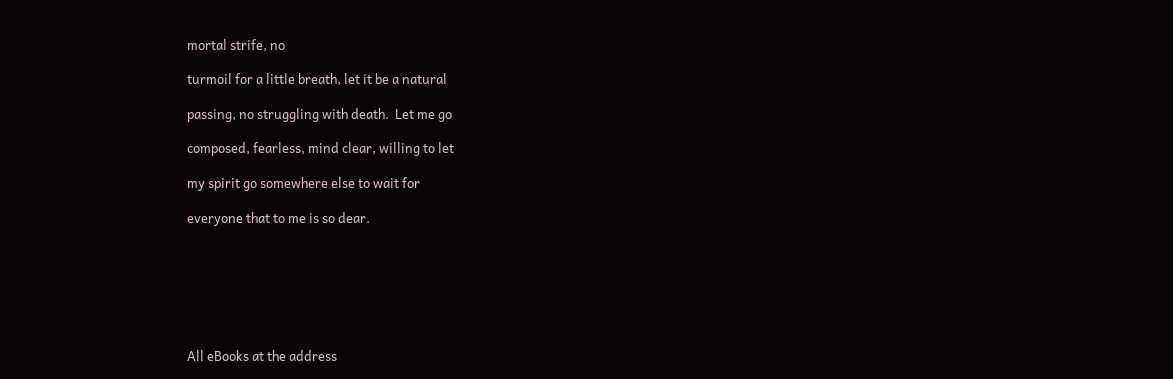mortal strife, no

turmoil for a little breath, let it be a natural

passing, no struggling with death.  Let me go

composed, fearless, mind clear, willing to let

my spirit go somewhere else to wait for

everyone that to me is so dear.







All eBooks at the address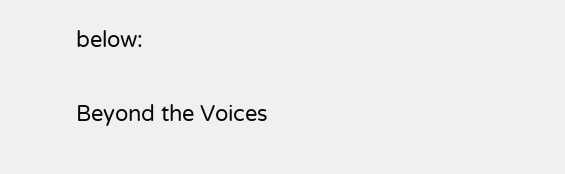below:

Beyond the Voices